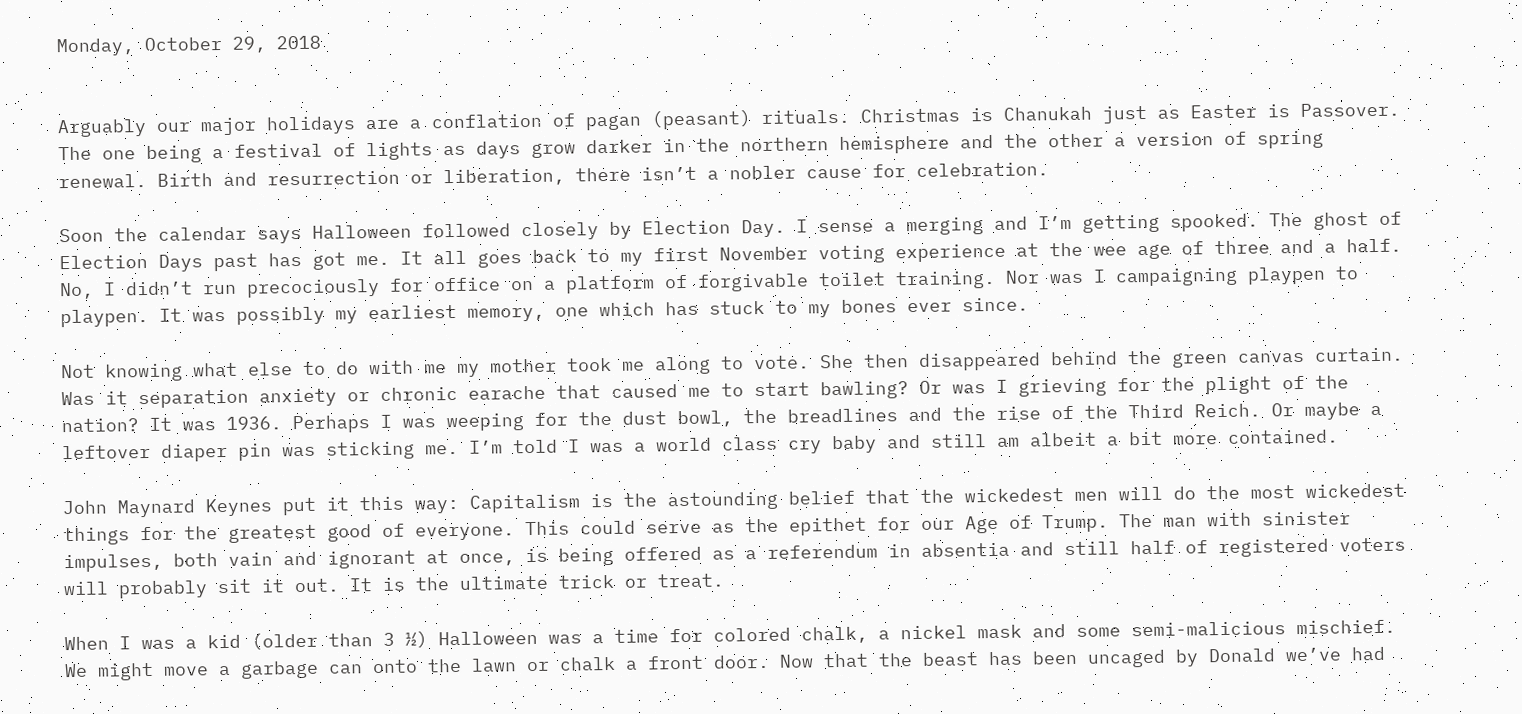Monday, October 29, 2018


Arguably our major holidays are a conflation of pagan (peasant) rituals. Christmas is Chanukah just as Easter is Passover. The one being a festival of lights as days grow darker in the northern hemisphere and the other a version of spring renewal. Birth and resurrection or liberation, there isn’t a nobler cause for celebration.

Soon the calendar says Halloween followed closely by Election Day. I sense a merging and I’m getting spooked. The ghost of Election Days past has got me. It all goes back to my first November voting experience at the wee age of three and a half. No, I didn’t run precociously for office on a platform of forgivable toilet training. Nor was I campaigning playpen to playpen. It was possibly my earliest memory, one which has stuck to my bones ever since.

Not knowing what else to do with me my mother took me along to vote. She then disappeared behind the green canvas curtain. Was it separation anxiety or chronic earache that caused me to start bawling? Or was I grieving for the plight of the nation? It was 1936. Perhaps I was weeping for the dust bowl, the breadlines and the rise of the Third Reich. Or maybe a leftover diaper pin was sticking me. I’m told I was a world class cry baby and still am albeit a bit more contained.

John Maynard Keynes put it this way: Capitalism is the astounding belief that the wickedest men will do the most wickedest things for the greatest good of everyone. This could serve as the epithet for our Age of Trump. The man with sinister impulses, both vain and ignorant at once, is being offered as a referendum in absentia and still half of registered voters will probably sit it out. It is the ultimate trick or treat.

When I was a kid (older than 3 ½) Halloween was a time for colored chalk, a nickel mask and some semi-malicious mischief. We might move a garbage can onto the lawn or chalk a front door. Now that the beast has been uncaged by Donald we’ve had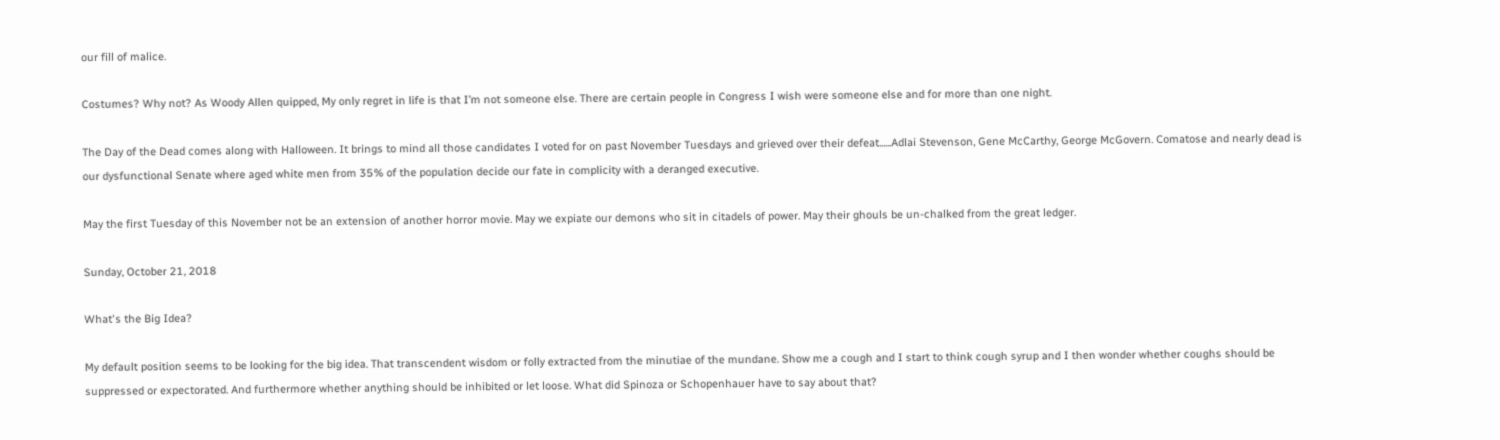our fill of malice.

Costumes? Why not? As Woody Allen quipped, My only regret in life is that I’m not someone else. There are certain people in Congress I wish were someone else and for more than one night.

The Day of the Dead comes along with Halloween. It brings to mind all those candidates I voted for on past November Tuesdays and grieved over their defeat......Adlai Stevenson, Gene McCarthy, George McGovern. Comatose and nearly dead is our dysfunctional Senate where aged white men from 35% of the population decide our fate in complicity with a deranged executive.

May the first Tuesday of this November not be an extension of another horror movie. May we expiate our demons who sit in citadels of power. May their ghouls be un-chalked from the great ledger.

Sunday, October 21, 2018

What's the Big Idea?

My default position seems to be looking for the big idea. That transcendent wisdom or folly extracted from the minutiae of the mundane. Show me a cough and I start to think cough syrup and I then wonder whether coughs should be suppressed or expectorated. And furthermore whether anything should be inhibited or let loose. What did Spinoza or Schopenhauer have to say about that?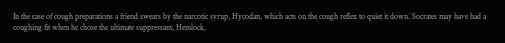In the case of cough preparations a friend swears by the narcotic syrup, Hycodan, which acts on the cough reflex to quiet it down. Socrates may have had a coughing fit when he chose the ultimate suppressant, Hemlock,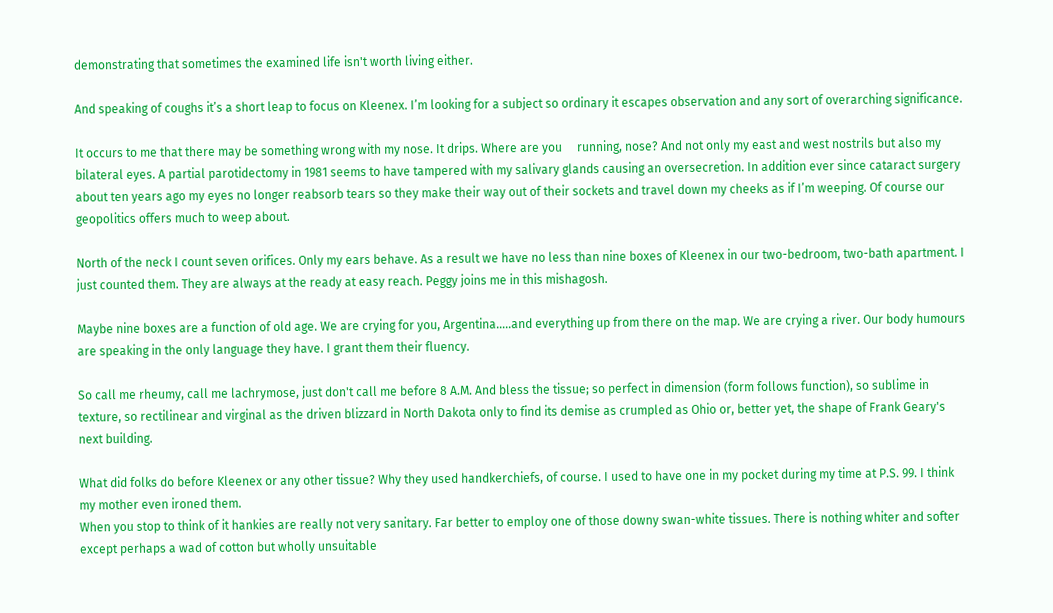demonstrating that sometimes the examined life isn't worth living either.

And speaking of coughs it’s a short leap to focus on Kleenex. I’m looking for a subject so ordinary it escapes observation and any sort of overarching significance.

It occurs to me that there may be something wrong with my nose. It drips. Where are you     running, nose? And not only my east and west nostrils but also my bilateral eyes. A partial parotidectomy in 1981 seems to have tampered with my salivary glands causing an oversecretion. In addition ever since cataract surgery about ten years ago my eyes no longer reabsorb tears so they make their way out of their sockets and travel down my cheeks as if I’m weeping. Of course our geopolitics offers much to weep about.

North of the neck I count seven orifices. Only my ears behave. As a result we have no less than nine boxes of Kleenex in our two-bedroom, two-bath apartment. I just counted them. They are always at the ready at easy reach. Peggy joins me in this mishagosh.

Maybe nine boxes are a function of old age. We are crying for you, Argentina…..and everything up from there on the map. We are crying a river. Our body humours are speaking in the only language they have. I grant them their fluency.

So call me rheumy, call me lachrymose, just don't call me before 8 A.M. And bless the tissue; so perfect in dimension (form follows function), so sublime in texture, so rectilinear and virginal as the driven blizzard in North Dakota only to find its demise as crumpled as Ohio or, better yet, the shape of Frank Geary's next building.

What did folks do before Kleenex or any other tissue? Why they used handkerchiefs, of course. I used to have one in my pocket during my time at P.S. 99. I think my mother even ironed them.
When you stop to think of it hankies are really not very sanitary. Far better to employ one of those downy swan-white tissues. There is nothing whiter and softer except perhaps a wad of cotton but wholly unsuitable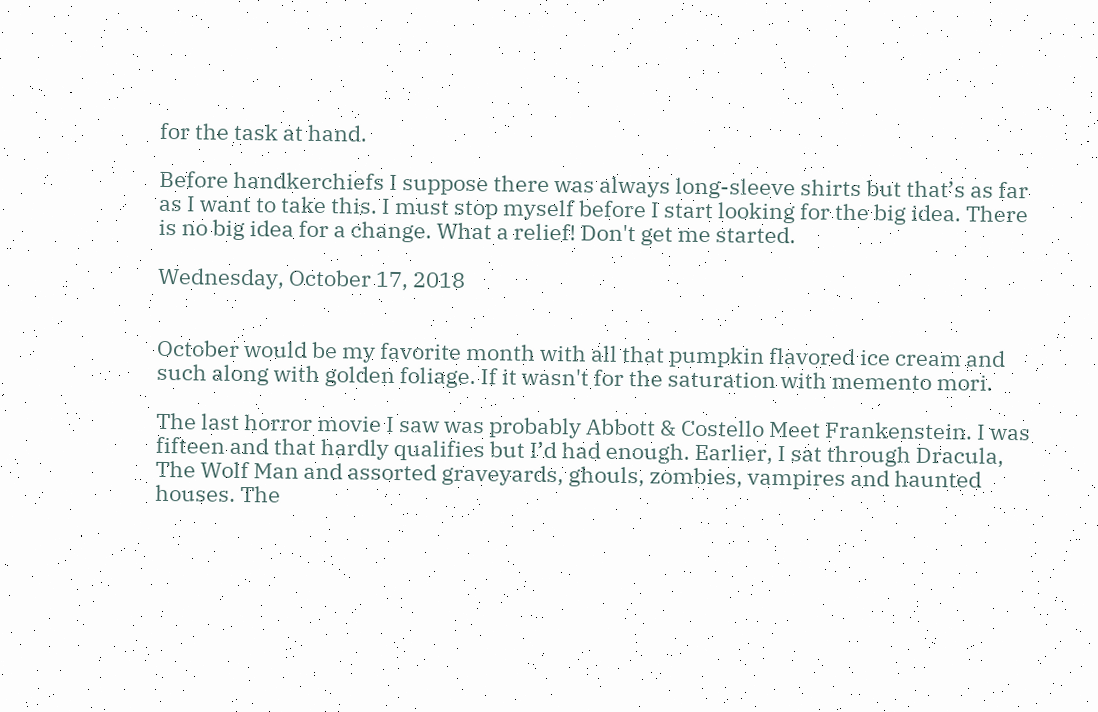for the task at hand.

Before handkerchiefs I suppose there was always long-sleeve shirts but that’s as far as I want to take this. I must stop myself before I start looking for the big idea. There is no big idea for a change. What a relief! Don't get me started.

Wednesday, October 17, 2018


October would be my favorite month with all that pumpkin flavored ice cream and such along with golden foliage. If it wasn't for the saturation with memento mori.

The last horror movie I saw was probably Abbott & Costello Meet Frankenstein. I was fifteen and that hardly qualifies but I’d had enough. Earlier, I sat through Dracula, The Wolf Man and assorted graveyards, ghouls, zombies, vampires and haunted houses. The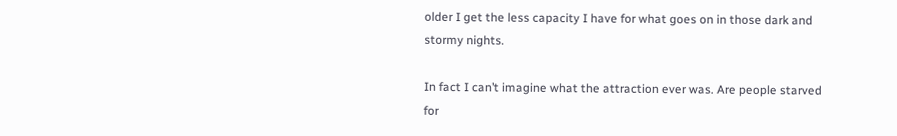older I get the less capacity I have for what goes on in those dark and stormy nights.

In fact I can’t imagine what the attraction ever was. Are people starved for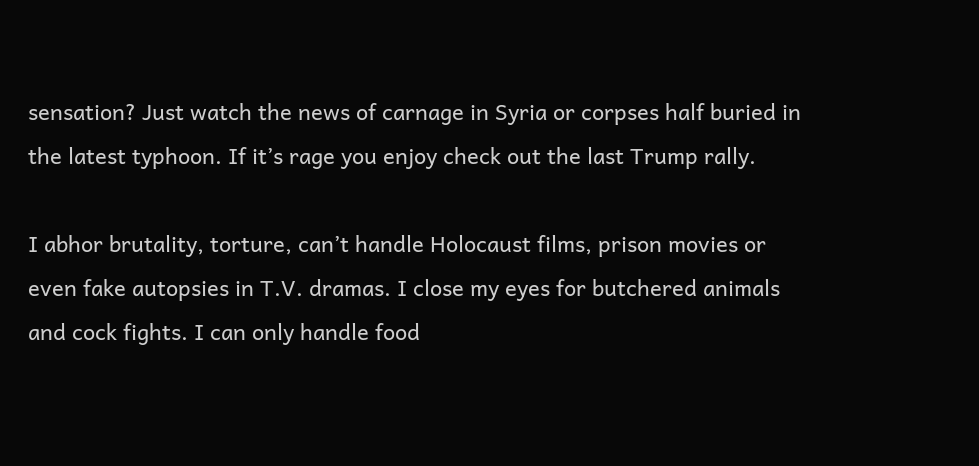sensation? Just watch the news of carnage in Syria or corpses half buried in the latest typhoon. If it’s rage you enjoy check out the last Trump rally.

I abhor brutality, torture, can’t handle Holocaust films, prison movies or even fake autopsies in T.V. dramas. I close my eyes for butchered animals and cock fights. I can only handle food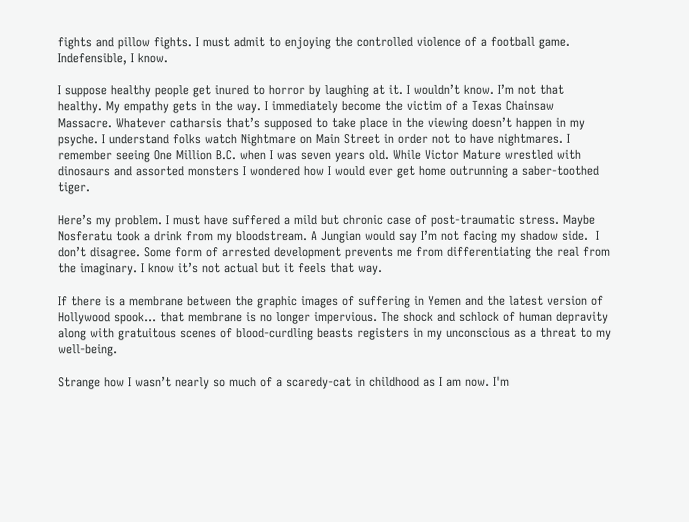fights and pillow fights. I must admit to enjoying the controlled violence of a football game. Indefensible, I know.

I suppose healthy people get inured to horror by laughing at it. I wouldn’t know. I’m not that healthy. My empathy gets in the way. I immediately become the victim of a Texas Chainsaw Massacre. Whatever catharsis that’s supposed to take place in the viewing doesn’t happen in my psyche. I understand folks watch Nightmare on Main Street in order not to have nightmares. I remember seeing One Million B.C. when I was seven years old. While Victor Mature wrestled with dinosaurs and assorted monsters I wondered how I would ever get home outrunning a saber-toothed tiger.

Here’s my problem. I must have suffered a mild but chronic case of post-traumatic stress. Maybe Nosferatu took a drink from my bloodstream. A Jungian would say I’m not facing my shadow side.  I don’t disagree. Some form of arrested development prevents me from differentiating the real from the imaginary. I know it’s not actual but it feels that way.

If there is a membrane between the graphic images of suffering in Yemen and the latest version of Hollywood spook… that membrane is no longer impervious. The shock and schlock of human depravity along with gratuitous scenes of blood-curdling beasts registers in my unconscious as a threat to my well-being.

Strange how I wasn’t nearly so much of a scaredy-cat in childhood as I am now. I'm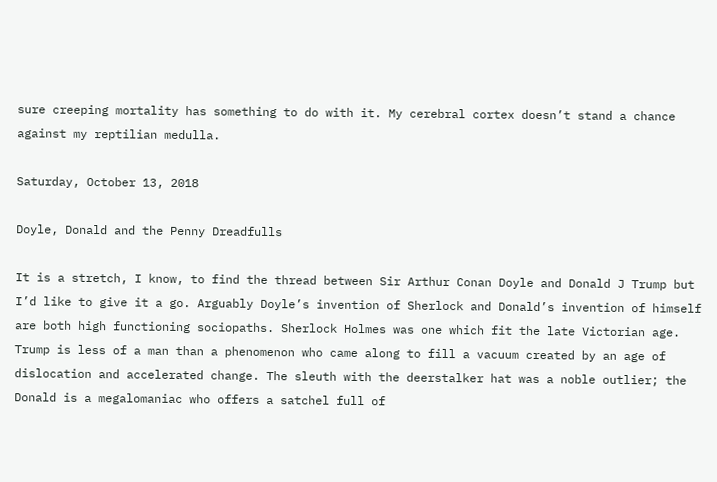sure creeping mortality has something to do with it. My cerebral cortex doesn’t stand a chance against my reptilian medulla.

Saturday, October 13, 2018

Doyle, Donald and the Penny Dreadfulls

It is a stretch, I know, to find the thread between Sir Arthur Conan Doyle and Donald J Trump but I’d like to give it a go. Arguably Doyle’s invention of Sherlock and Donald’s invention of himself are both high functioning sociopaths. Sherlock Holmes was one which fit the late Victorian age. Trump is less of a man than a phenomenon who came along to fill a vacuum created by an age of dislocation and accelerated change. The sleuth with the deerstalker hat was a noble outlier; the Donald is a megalomaniac who offers a satchel full of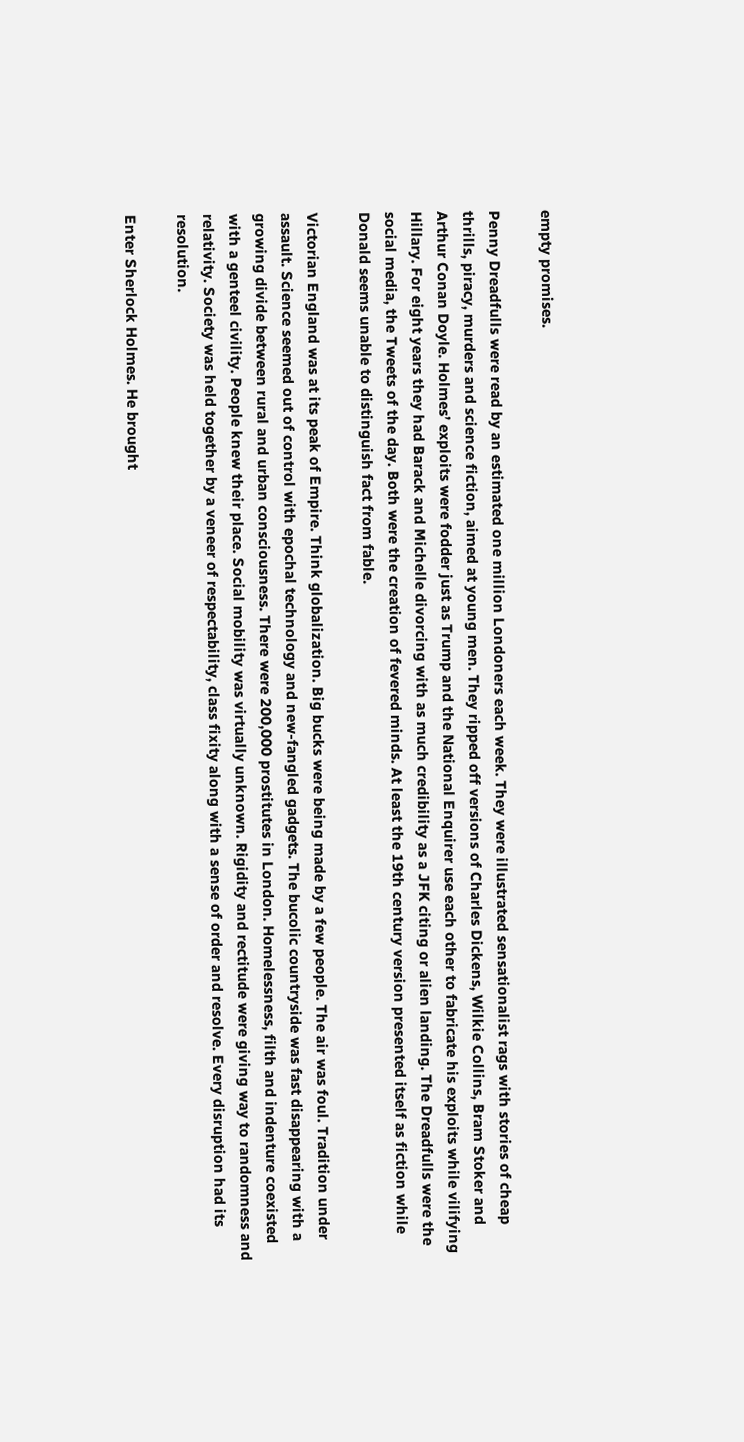empty promises.

Penny Dreadfulls were read by an estimated one million Londoners each week. They were illustrated sensationalist rags with stories of cheap thrills, piracy, murders and science fiction, aimed at young men. They ripped off versions of Charles Dickens, Wilkie Collins, Bram Stoker and Arthur Conan Doyle. Holmes’ exploits were fodder just as Trump and the National Enquirer use each other to fabricate his exploits while vilifying Hillary. For eight years they had Barack and Michelle divorcing with as much credibility as a JFK citing or alien landing. The Dreadfulls were the social media, the Tweets of the day. Both were the creation of fevered minds. At least the 19th century version presented itself as fiction while Donald seems unable to distinguish fact from fable.

Victorian England was at its peak of Empire. Think globalization. Big bucks were being made by a few people. The air was foul. Tradition under assault. Science seemed out of control with epochal technology and new-fangled gadgets. The bucolic countryside was fast disappearing with a growing divide between rural and urban consciousness. There were 200,000 prostitutes in London. Homelessness, filth and indenture coexisted with a genteel civility. People knew their place. Social mobility was virtually unknown. Rigidity and rectitude were giving way to randomness and relativity. Society was held together by a veneer of respectability, class fixity along with a sense of order and resolve. Every disruption had its resolution.

Enter Sherlock Holmes. He brought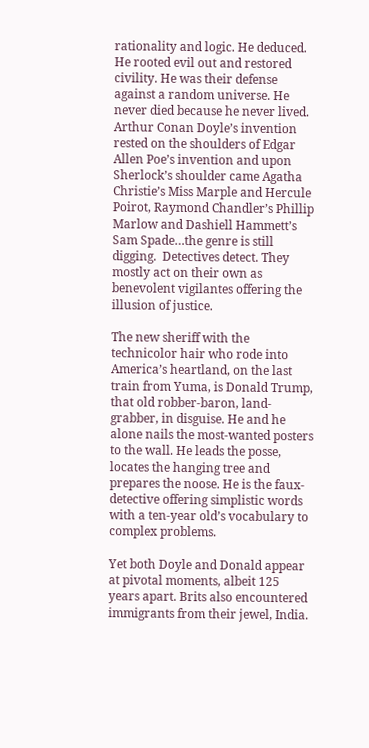rationality and logic. He deduced. He rooted evil out and restored civility. He was their defense against a random universe. He never died because he never lived. Arthur Conan Doyle’s invention rested on the shoulders of Edgar Allen Poe’s invention and upon Sherlock’s shoulder came Agatha Christie’s Miss Marple and Hercule Poirot, Raymond Chandler’s Phillip Marlow and Dashiell Hammett’s Sam Spade…the genre is still digging.  Detectives detect. They mostly act on their own as benevolent vigilantes offering the illusion of justice.

The new sheriff with the technicolor hair who rode into America’s heartland, on the last train from Yuma, is Donald Trump, that old robber-baron, land-grabber, in disguise. He and he alone nails the most-wanted posters to the wall. He leads the posse, locates the hanging tree and prepares the noose. He is the faux-detective offering simplistic words with a ten-year old’s vocabulary to complex problems.

Yet both Doyle and Donald appear at pivotal moments, albeit 125 years apart. Brits also encountered immigrants from their jewel, India.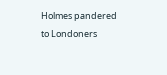Holmes pandered to Londoners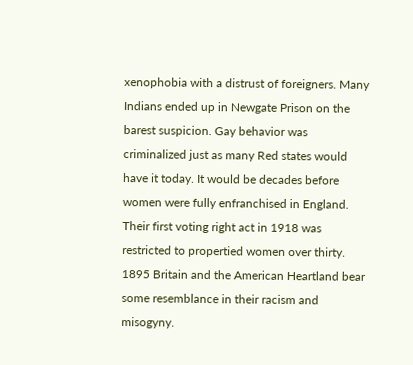xenophobia with a distrust of foreigners. Many Indians ended up in Newgate Prison on the barest suspicion. Gay behavior was criminalized just as many Red states would have it today. It would be decades before women were fully enfranchised in England. Their first voting right act in 1918 was restricted to propertied women over thirty. 1895 Britain and the American Heartland bear some resemblance in their racism and misogyny.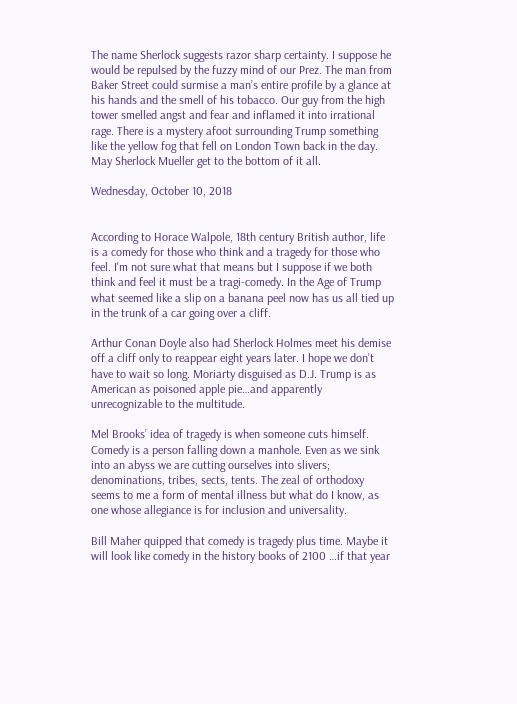The name Sherlock suggests razor sharp certainty. I suppose he would be repulsed by the fuzzy mind of our Prez. The man from Baker Street could surmise a man’s entire profile by a glance at his hands and the smell of his tobacco. Our guy from the high tower smelled angst and fear and inflamed it into irrational rage. There is a mystery afoot surrounding Trump something like the yellow fog that fell on London Town back in the day. May Sherlock Mueller get to the bottom of it all.

Wednesday, October 10, 2018


According to Horace Walpole, 18th century British author, life is a comedy for those who think and a tragedy for those who feel. I'm not sure what that means but I suppose if we both think and feel it must be a tragi-comedy. In the Age of Trump what seemed like a slip on a banana peel now has us all tied up in the trunk of a car going over a cliff.

Arthur Conan Doyle also had Sherlock Holmes meet his demise off a cliff only to reappear eight years later. I hope we don’t have to wait so long. Moriarty disguised as D.J. Trump is as American as poisoned apple pie…and apparently unrecognizable to the multitude.

Mel Brooks’ idea of tragedy is when someone cuts himself. Comedy is a person falling down a manhole. Even as we sink into an abyss we are cutting ourselves into slivers; denominations, tribes, sects, tents. The zeal of orthodoxy seems to me a form of mental illness but what do I know, as one whose allegiance is for inclusion and universality.

Bill Maher quipped that comedy is tragedy plus time. Maybe it will look like comedy in the history books of 2100 …if that year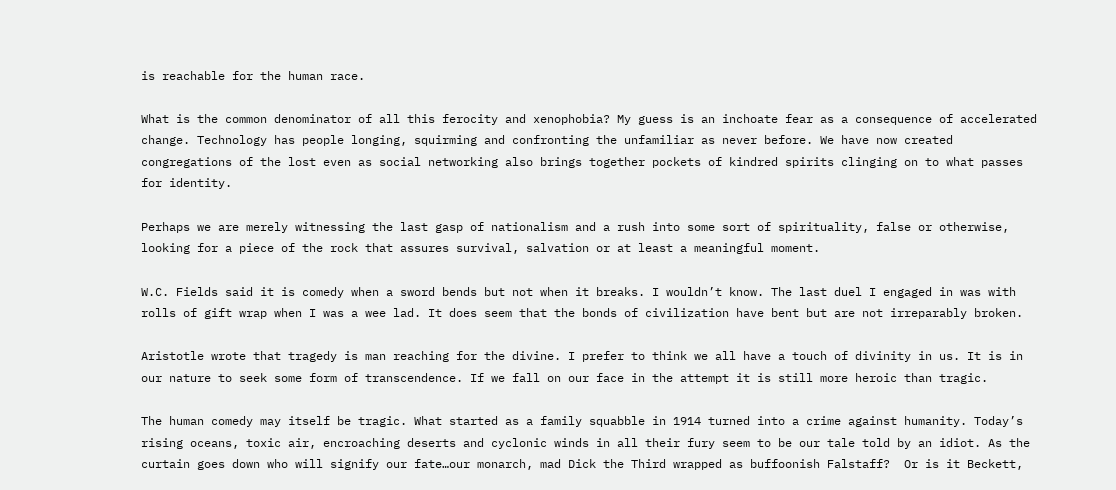is reachable for the human race.

What is the common denominator of all this ferocity and xenophobia? My guess is an inchoate fear as a consequence of accelerated change. Technology has people longing, squirming and confronting the unfamiliar as never before. We have now created congregations of the lost even as social networking also brings together pockets of kindred spirits clinging on to what passes for identity.

Perhaps we are merely witnessing the last gasp of nationalism and a rush into some sort of spirituality, false or otherwise, looking for a piece of the rock that assures survival, salvation or at least a meaningful moment.

W.C. Fields said it is comedy when a sword bends but not when it breaks. I wouldn’t know. The last duel I engaged in was with rolls of gift wrap when I was a wee lad. It does seem that the bonds of civilization have bent but are not irreparably broken.

Aristotle wrote that tragedy is man reaching for the divine. I prefer to think we all have a touch of divinity in us. It is in our nature to seek some form of transcendence. If we fall on our face in the attempt it is still more heroic than tragic.

The human comedy may itself be tragic. What started as a family squabble in 1914 turned into a crime against humanity. Today’s rising oceans, toxic air, encroaching deserts and cyclonic winds in all their fury seem to be our tale told by an idiot. As the curtain goes down who will signify our fate…our monarch, mad Dick the Third wrapped as buffoonish Falstaff?  Or is it Beckett,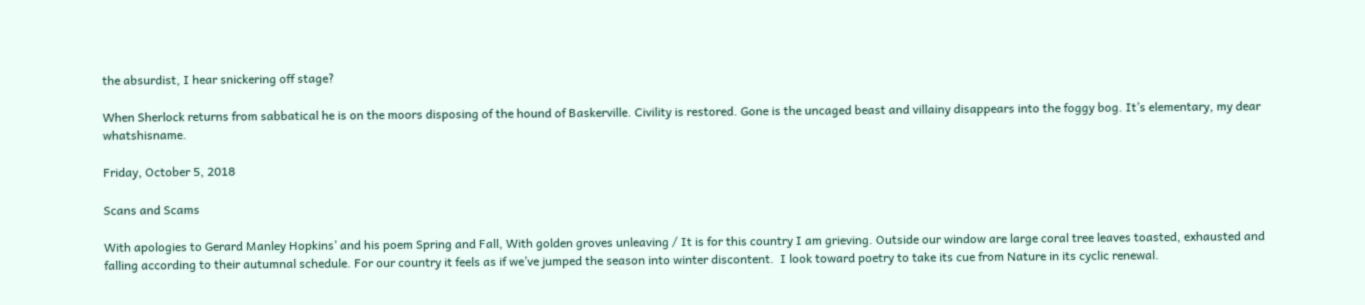the absurdist, I hear snickering off stage?

When Sherlock returns from sabbatical he is on the moors disposing of the hound of Baskerville. Civility is restored. Gone is the uncaged beast and villainy disappears into the foggy bog. It’s elementary, my dear whatshisname.

Friday, October 5, 2018

Scans and Scams

With apologies to Gerard Manley Hopkins’ and his poem Spring and Fall, With golden groves unleaving / It is for this country I am grieving. Outside our window are large coral tree leaves toasted, exhausted and falling according to their autumnal schedule. For our country it feels as if we’ve jumped the season into winter discontent.  I look toward poetry to take its cue from Nature in its cyclic renewal.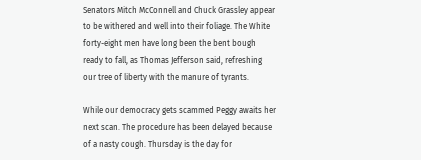Senators Mitch McConnell and Chuck Grassley appear to be withered and well into their foliage. The White forty-eight men have long been the bent bough ready to fall, as Thomas Jefferson said, refreshing our tree of liberty with the manure of tyrants.

While our democracy gets scammed Peggy awaits her next scan. The procedure has been delayed because of a nasty cough. Thursday is the day for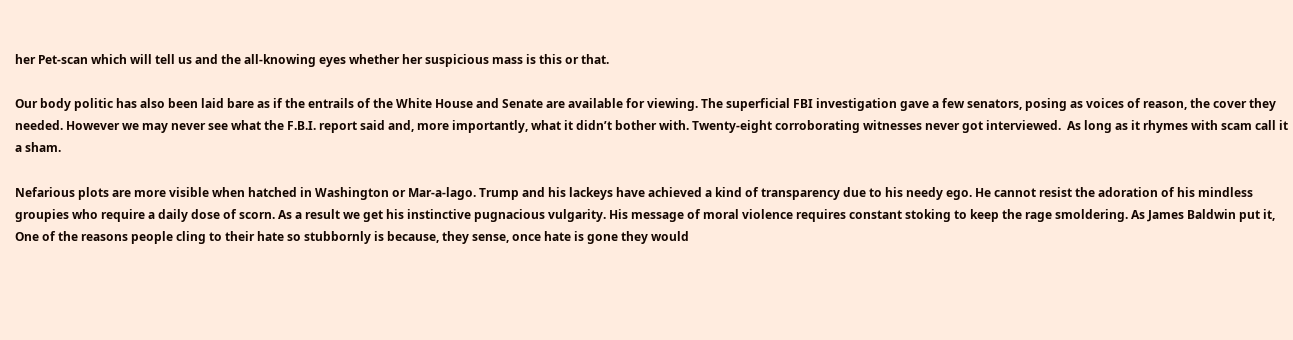her Pet-scan which will tell us and the all-knowing eyes whether her suspicious mass is this or that.

Our body politic has also been laid bare as if the entrails of the White House and Senate are available for viewing. The superficial FBI investigation gave a few senators, posing as voices of reason, the cover they needed. However we may never see what the F.B.I. report said and, more importantly, what it didn’t bother with. Twenty-eight corroborating witnesses never got interviewed.  As long as it rhymes with scam call it a sham.

Nefarious plots are more visible when hatched in Washington or Mar-a-lago. Trump and his lackeys have achieved a kind of transparency due to his needy ego. He cannot resist the adoration of his mindless groupies who require a daily dose of scorn. As a result we get his instinctive pugnacious vulgarity. His message of moral violence requires constant stoking to keep the rage smoldering. As James Baldwin put it, One of the reasons people cling to their hate so stubbornly is because, they sense, once hate is gone they would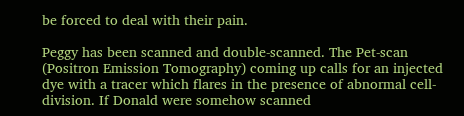be forced to deal with their pain.

Peggy has been scanned and double-scanned. The Pet-scan (Positron Emission Tomography) coming up calls for an injected dye with a tracer which flares in the presence of abnormal cell-division. If Donald were somehow scanned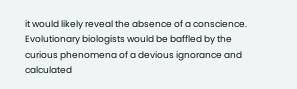it would likely reveal the absence of a conscience. Evolutionary biologists would be baffled by the curious phenomena of a devious ignorance and calculated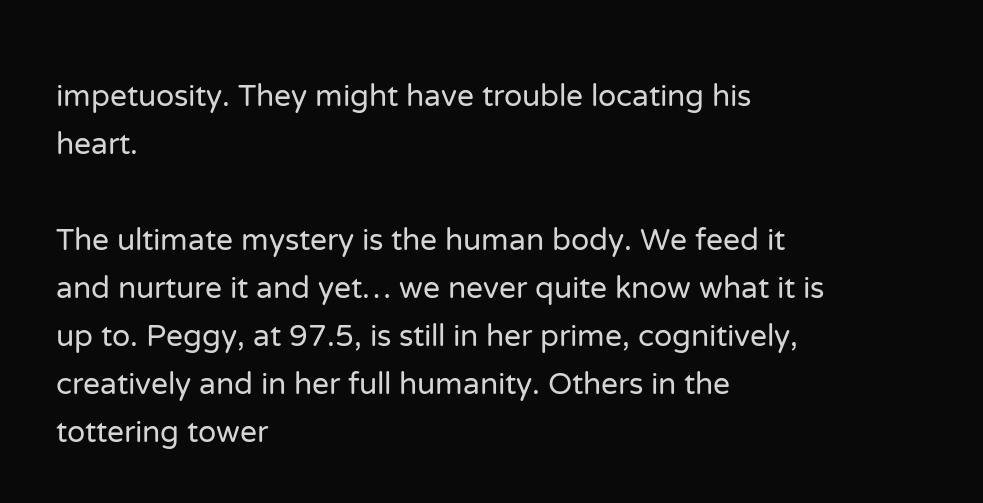impetuosity. They might have trouble locating his heart.

The ultimate mystery is the human body. We feed it and nurture it and yet… we never quite know what it is up to. Peggy, at 97.5, is still in her prime, cognitively, creatively and in her full humanity. Others in the tottering tower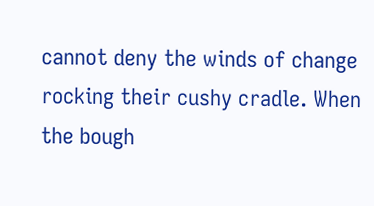cannot deny the winds of change rocking their cushy cradle. When the bough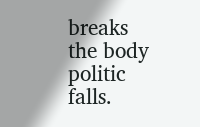breaks the body politic falls.